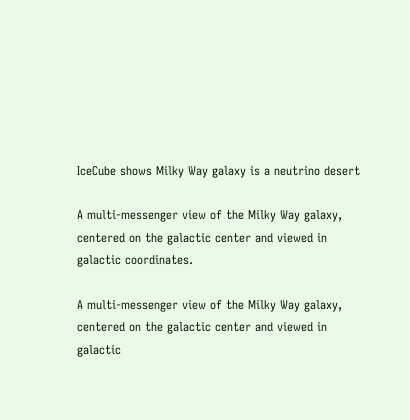IceCube shows Milky Way galaxy is a neutrino desert

A multi-messenger view of the Milky Way galaxy, centered on the galactic center and viewed in galactic coordinates.

A multi-messenger view of the Milky Way galaxy, centered on the galactic center and viewed in galactic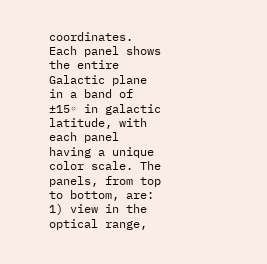coordinates. Each panel shows the entire Galactic plane in a band of ±15◦ in galactic latitude, with each panel having a unique color scale. The panels, from top to bottom, are: 1) view in the optical range,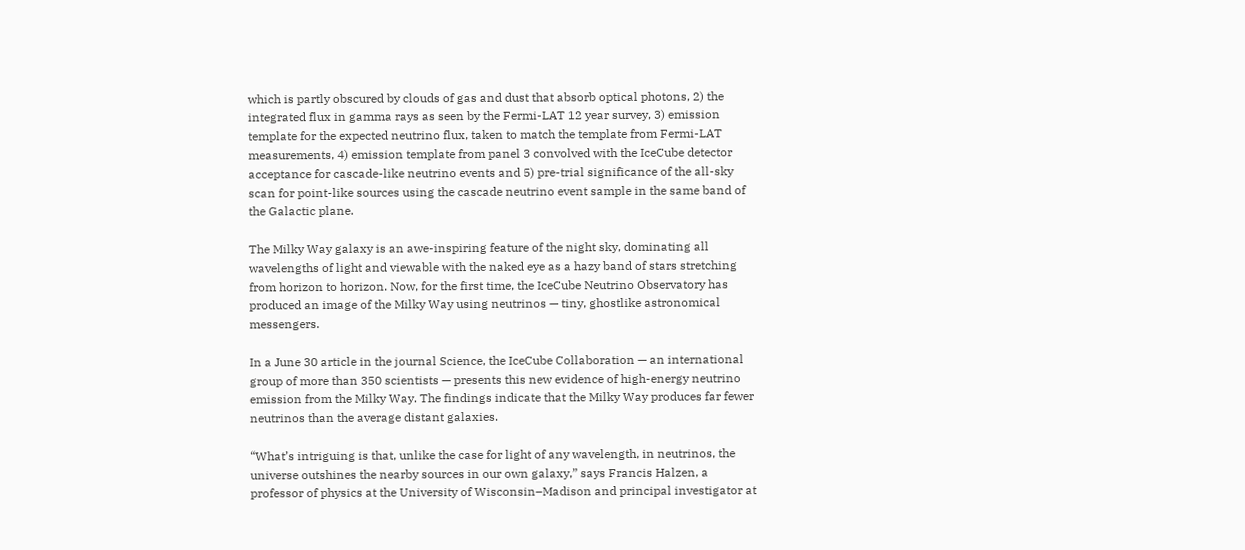which is partly obscured by clouds of gas and dust that absorb optical photons, 2) the integrated flux in gamma rays as seen by the Fermi-LAT 12 year survey, 3) emission template for the expected neutrino flux, taken to match the template from Fermi-LAT measurements, 4) emission template from panel 3 convolved with the IceCube detector acceptance for cascade-like neutrino events and 5) pre-trial significance of the all-sky scan for point-like sources using the cascade neutrino event sample in the same band of the Galactic plane.

The Milky Way galaxy is an awe-inspiring feature of the night sky, dominating all wavelengths of light and viewable with the naked eye as a hazy band of stars stretching from horizon to horizon. Now, for the first time, the IceCube Neutrino Observatory has produced an image of the Milky Way using neutrinos — tiny, ghostlike astronomical messengers.

In a June 30 article in the journal Science, the IceCube Collaboration — an international group of more than 350 scientists — presents this new evidence of high-energy neutrino emission from the Milky Way. The findings indicate that the Milky Way produces far fewer neutrinos than the average distant galaxies.

“What’s intriguing is that, unlike the case for light of any wavelength, in neutrinos, the universe outshines the nearby sources in our own galaxy,” says Francis Halzen, a professor of physics at the University of Wisconsin–Madison and principal investigator at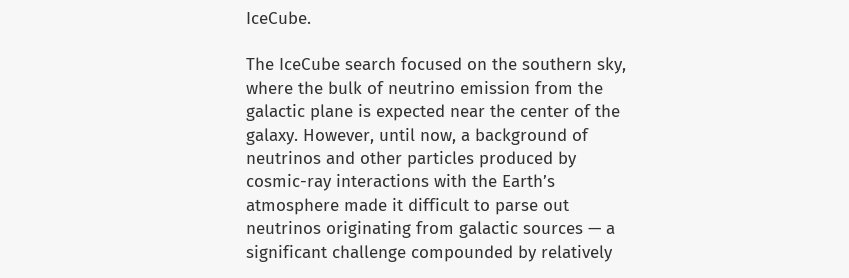IceCube.

The IceCube search focused on the southern sky, where the bulk of neutrino emission from the galactic plane is expected near the center of the galaxy. However, until now, a background of neutrinos and other particles produced by cosmic-ray interactions with the Earth’s atmosphere made it difficult to parse out neutrinos originating from galactic sources — a significant challenge compounded by relatively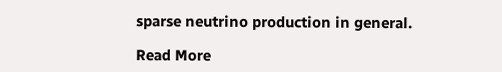sparse neutrino production in general.

Read More